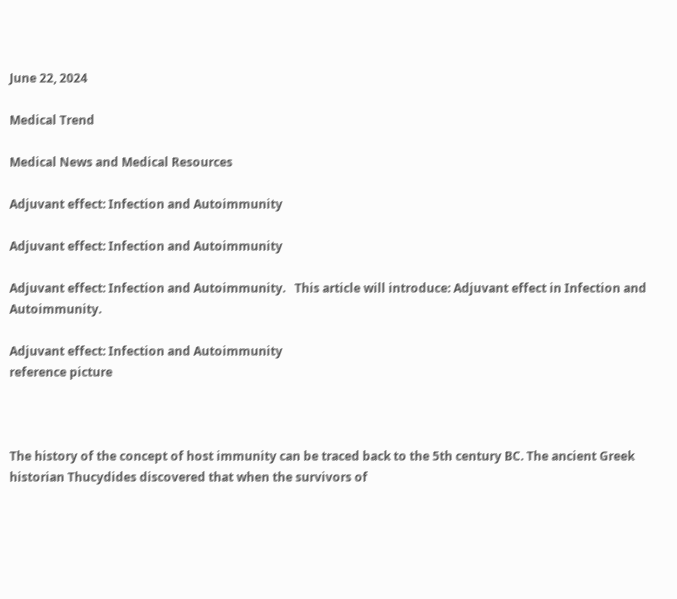June 22, 2024

Medical Trend

Medical News and Medical Resources

Adjuvant effect: Infection and Autoimmunity

Adjuvant effect: Infection and Autoimmunity

Adjuvant effect: Infection and Autoimmunity.   This article will introduce: Adjuvant effect in Infection and  Autoimmunity.

Adjuvant effect: Infection and Autoimmunity
reference picture



The history of the concept of host immunity can be traced back to the 5th century BC. The ancient Greek historian Thucydides discovered that when the survivors of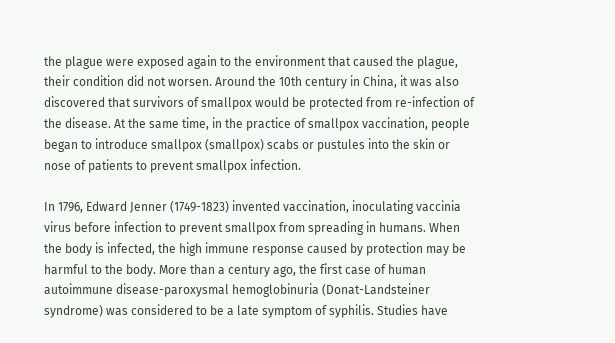the plague were exposed again to the environment that caused the plague, their condition did not worsen. Around the 10th century in China, it was also discovered that survivors of smallpox would be protected from re-infection of the disease. At the same time, in the practice of smallpox vaccination, people began to introduce smallpox (smallpox) scabs or pustules into the skin or nose of patients to prevent smallpox infection.

In 1796, Edward Jenner (1749-1823) invented vaccination, inoculating vaccinia virus before infection to prevent smallpox from spreading in humans. When the body is infected, the high immune response caused by protection may be harmful to the body. More than a century ago, the first case of human autoimmune disease-paroxysmal hemoglobinuria (Donat-Landsteiner syndrome) was considered to be a late symptom of syphilis. Studies have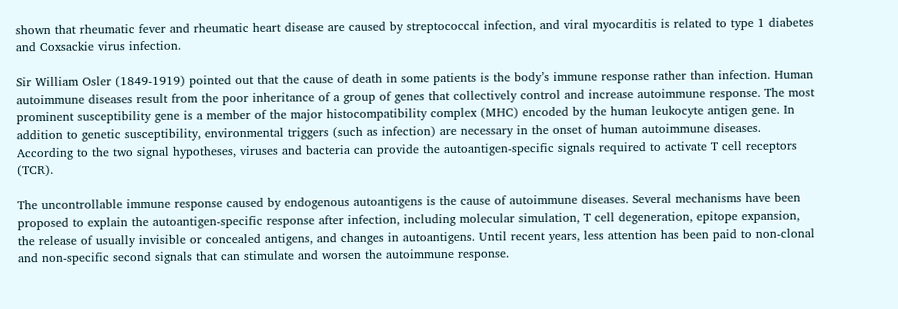shown that rheumatic fever and rheumatic heart disease are caused by streptococcal infection, and viral myocarditis is related to type 1 diabetes and Coxsackie virus infection.

Sir William Osler (1849-1919) pointed out that the cause of death in some patients is the body’s immune response rather than infection. Human autoimmune diseases result from the poor inheritance of a group of genes that collectively control and increase autoimmune response. The most prominent susceptibility gene is a member of the major histocompatibility complex (MHC) encoded by the human leukocyte antigen gene. In addition to genetic susceptibility, environmental triggers (such as infection) are necessary in the onset of human autoimmune diseases. According to the two signal hypotheses, viruses and bacteria can provide the autoantigen-specific signals required to activate T cell receptors (TCR).

The uncontrollable immune response caused by endogenous autoantigens is the cause of autoimmune diseases. Several mechanisms have been proposed to explain the autoantigen-specific response after infection, including molecular simulation, T cell degeneration, epitope expansion, the release of usually invisible or concealed antigens, and changes in autoantigens. Until recent years, less attention has been paid to non-clonal and non-specific second signals that can stimulate and worsen the autoimmune response.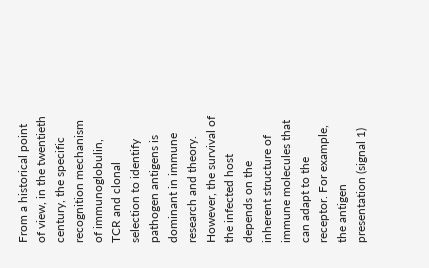From a historical point of view, in the twentieth century, the specific recognition mechanism of immunoglobulin, TCR and clonal selection to identify pathogen antigens is dominant in immune research and theory. However, the survival of the infected host depends on the inherent structure of immune molecules that can adapt to the receptor. For example, the antigen presentation (signal 1)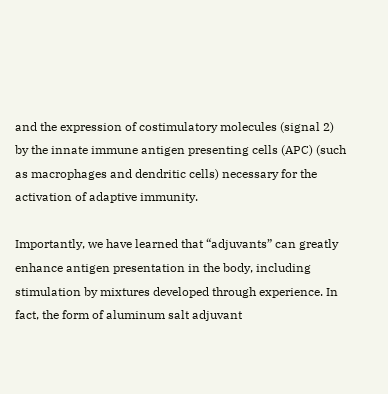and the expression of costimulatory molecules (signal 2) by the innate immune antigen presenting cells (APC) (such as macrophages and dendritic cells) necessary for the activation of adaptive immunity.

Importantly, we have learned that “adjuvants” can greatly enhance antigen presentation in the body, including stimulation by mixtures developed through experience. In fact, the form of aluminum salt adjuvant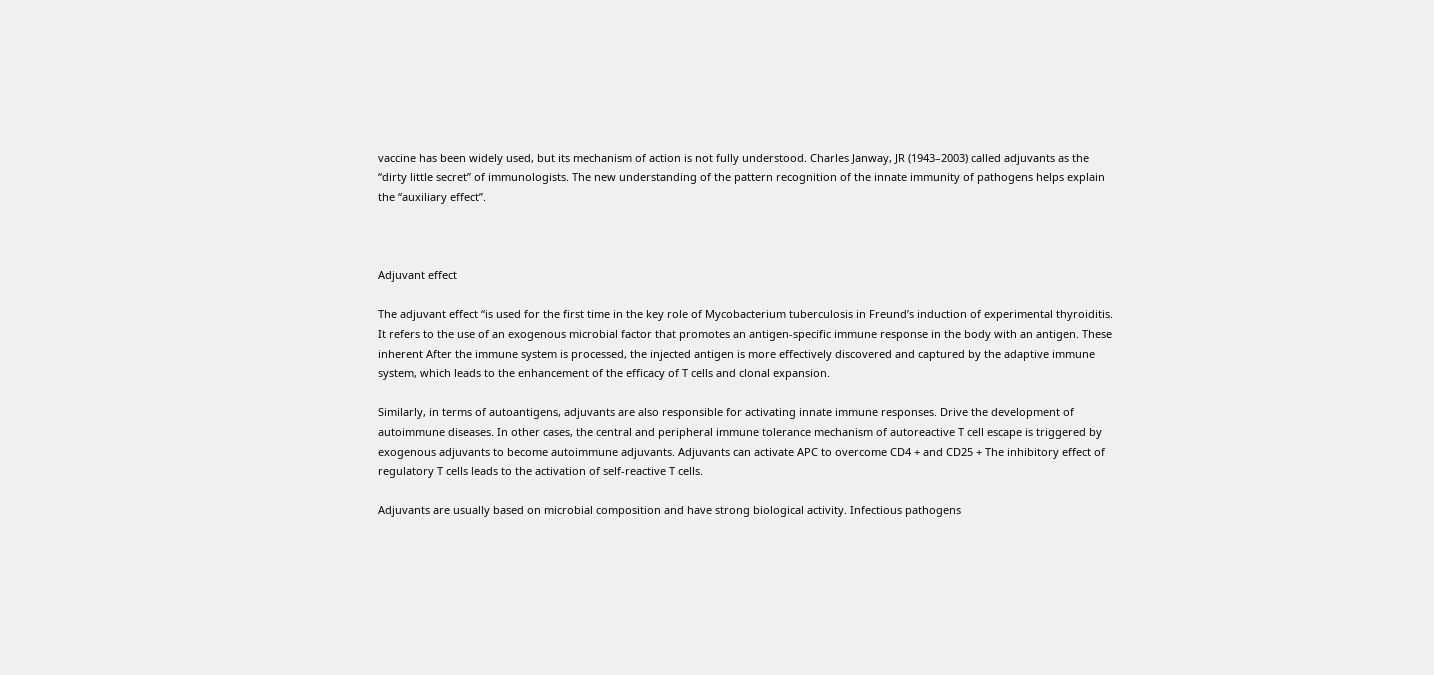vaccine has been widely used, but its mechanism of action is not fully understood. Charles Janway, JR (1943–2003) called adjuvants as the “dirty little secret” of immunologists. The new understanding of the pattern recognition of the innate immunity of pathogens helps explain the “auxiliary effect”.



Adjuvant effect

The adjuvant effect “is used for the first time in the key role of Mycobacterium tuberculosis in Freund’s induction of experimental thyroiditis. It refers to the use of an exogenous microbial factor that promotes an antigen-specific immune response in the body with an antigen. These inherent After the immune system is processed, the injected antigen is more effectively discovered and captured by the adaptive immune system, which leads to the enhancement of the efficacy of T cells and clonal expansion.

Similarly, in terms of autoantigens, adjuvants are also responsible for activating innate immune responses. Drive the development of autoimmune diseases. In other cases, the central and peripheral immune tolerance mechanism of autoreactive T cell escape is triggered by exogenous adjuvants to become autoimmune adjuvants. Adjuvants can activate APC to overcome CD4 + and CD25 + The inhibitory effect of regulatory T cells leads to the activation of self-reactive T cells.

Adjuvants are usually based on microbial composition and have strong biological activity. Infectious pathogens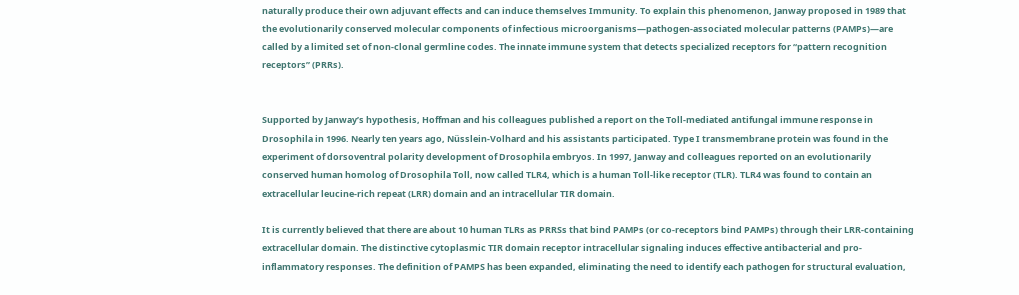naturally produce their own adjuvant effects and can induce themselves Immunity. To explain this phenomenon, Janway proposed in 1989 that the evolutionarily conserved molecular components of infectious microorganisms—pathogen-associated molecular patterns (PAMPs)—are called by a limited set of non-clonal germline codes. The innate immune system that detects specialized receptors for “pattern recognition receptors” (PRRs).


Supported by Janway’s hypothesis, Hoffman and his colleagues published a report on the Toll-mediated antifungal immune response in Drosophila in 1996. Nearly ten years ago, Nüsslein-Volhard and his assistants participated. Type I transmembrane protein was found in the experiment of dorsoventral polarity development of Drosophila embryos. In 1997, Janway and colleagues reported on an evolutionarily conserved human homolog of Drosophila Toll, now called TLR4, which is a human Toll-like receptor (TLR). TLR4 was found to contain an extracellular leucine-rich repeat (LRR) domain and an intracellular TIR domain.

It is currently believed that there are about 10 human TLRs as PRRSs that bind PAMPs (or co-receptors bind PAMPs) through their LRR-containing extracellular domain. The distinctive cytoplasmic TIR domain receptor intracellular signaling induces effective antibacterial and pro-inflammatory responses. The definition of PAMPS has been expanded, eliminating the need to identify each pathogen for structural evaluation,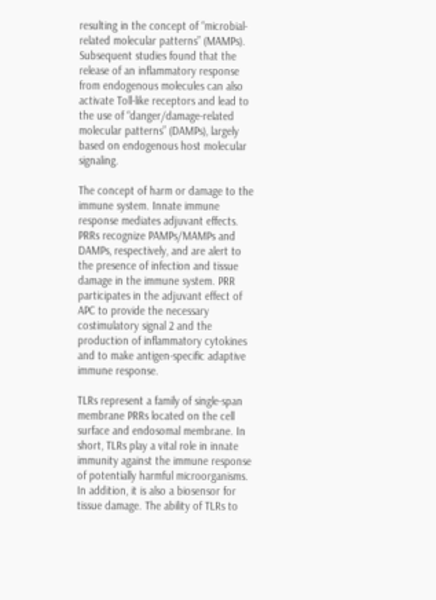resulting in the concept of “microbial-related molecular patterns” (MAMPs). Subsequent studies found that the release of an inflammatory response from endogenous molecules can also activate Toll-like receptors and lead to the use of “danger/damage-related molecular patterns” (DAMPs), largely based on endogenous host molecular signaling.

The concept of harm or damage to the immune system. Innate immune response mediates adjuvant effects. PRRs recognize PAMPs/MAMPs and DAMPs, respectively, and are alert to the presence of infection and tissue damage in the immune system. PRR participates in the adjuvant effect of APC to provide the necessary costimulatory signal 2 and the production of inflammatory cytokines and to make antigen-specific adaptive immune response.

TLRs represent a family of single-span membrane PRRs located on the cell surface and endosomal membrane. In short, TLRs play a vital role in innate immunity against the immune response of potentially harmful microorganisms. In addition, it is also a biosensor for tissue damage. The ability of TLRs to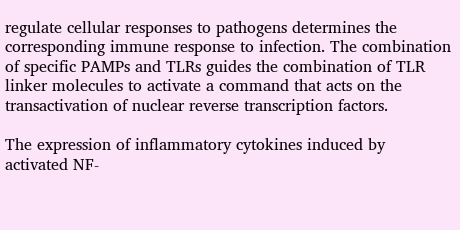regulate cellular responses to pathogens determines the corresponding immune response to infection. The combination of specific PAMPs and TLRs guides the combination of TLR linker molecules to activate a command that acts on the transactivation of nuclear reverse transcription factors.

The expression of inflammatory cytokines induced by activated NF-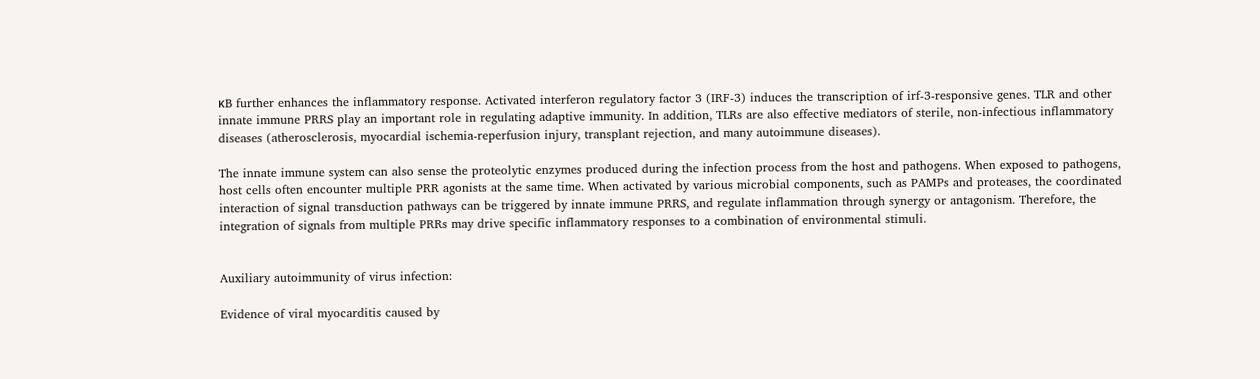κB further enhances the inflammatory response. Activated interferon regulatory factor 3 (IRF-3) induces the transcription of irf-3-responsive genes. TLR and other innate immune PRRS play an important role in regulating adaptive immunity. In addition, TLRs are also effective mediators of sterile, non-infectious inflammatory diseases (atherosclerosis, myocardial ischemia-reperfusion injury, transplant rejection, and many autoimmune diseases).

The innate immune system can also sense the proteolytic enzymes produced during the infection process from the host and pathogens. When exposed to pathogens, host cells often encounter multiple PRR agonists at the same time. When activated by various microbial components, such as PAMPs and proteases, the coordinated interaction of signal transduction pathways can be triggered by innate immune PRRS, and regulate inflammation through synergy or antagonism. Therefore, the integration of signals from multiple PRRs may drive specific inflammatory responses to a combination of environmental stimuli.


Auxiliary autoimmunity of virus infection:

Evidence of viral myocarditis caused by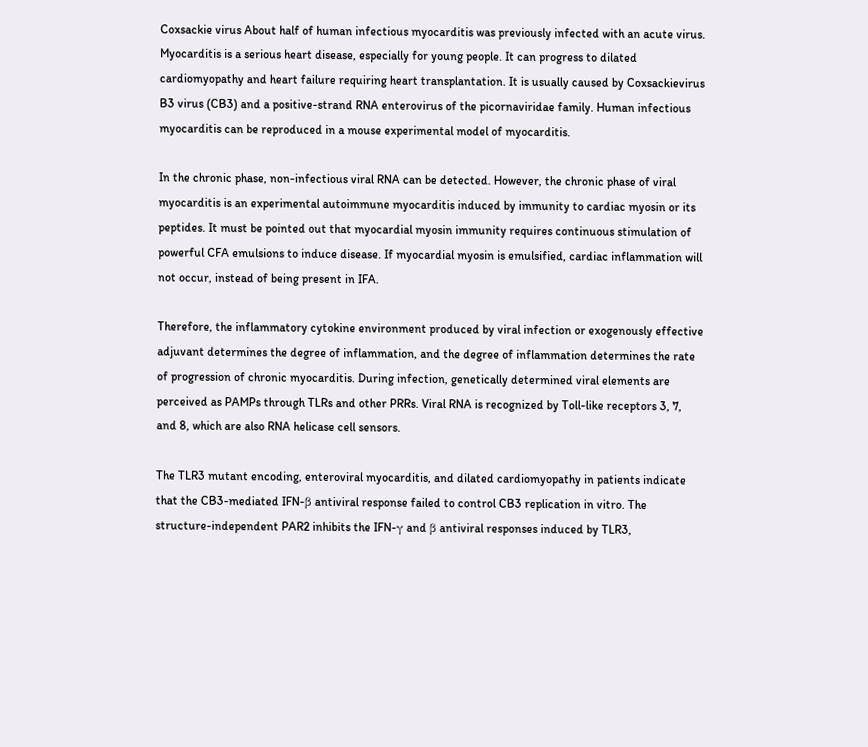Coxsackie virus About half of human infectious myocarditis was previously infected with an acute virus. Myocarditis is a serious heart disease, especially for young people. It can progress to dilated cardiomyopathy and heart failure requiring heart transplantation. It is usually caused by Coxsackievirus B3 virus (CB3) and a positive-strand RNA enterovirus of the picornaviridae family. Human infectious myocarditis can be reproduced in a mouse experimental model of myocarditis.

In the chronic phase, non-infectious viral RNA can be detected. However, the chronic phase of viral myocarditis is an experimental autoimmune myocarditis induced by immunity to cardiac myosin or its peptides. It must be pointed out that myocardial myosin immunity requires continuous stimulation of powerful CFA emulsions to induce disease. If myocardial myosin is emulsified, cardiac inflammation will not occur, instead of being present in IFA.

Therefore, the inflammatory cytokine environment produced by viral infection or exogenously effective adjuvant determines the degree of inflammation, and the degree of inflammation determines the rate of progression of chronic myocarditis. During infection, genetically determined viral elements are perceived as PAMPs through TLRs and other PRRs. Viral RNA is recognized by Toll-like receptors 3, 7, and 8, which are also RNA helicase cell sensors.

The TLR3 mutant encoding, enteroviral myocarditis, and dilated cardiomyopathy in patients indicate that the CB3-mediated IFN-β antiviral response failed to control CB3 replication in vitro. The structure-independent PAR2 inhibits the IFN-γ and β antiviral responses induced by TLR3,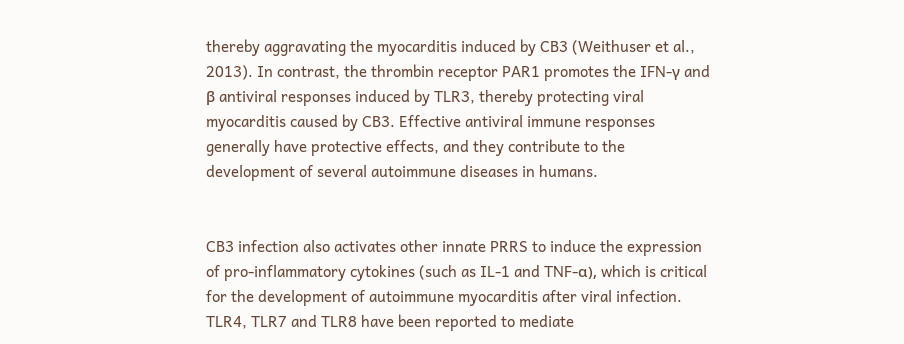thereby aggravating the myocarditis induced by CB3 (Weithuser et al., 2013). In contrast, the thrombin receptor PAR1 promotes the IFN-γ and β antiviral responses induced by TLR3, thereby protecting viral myocarditis caused by CB3. Effective antiviral immune responses generally have protective effects, and they contribute to the development of several autoimmune diseases in humans.


CB3 infection also activates other innate PRRS to induce the expression of pro-inflammatory cytokines (such as IL-1 and TNF-α), which is critical for the development of autoimmune myocarditis after viral infection. TLR4, TLR7 and TLR8 have been reported to mediate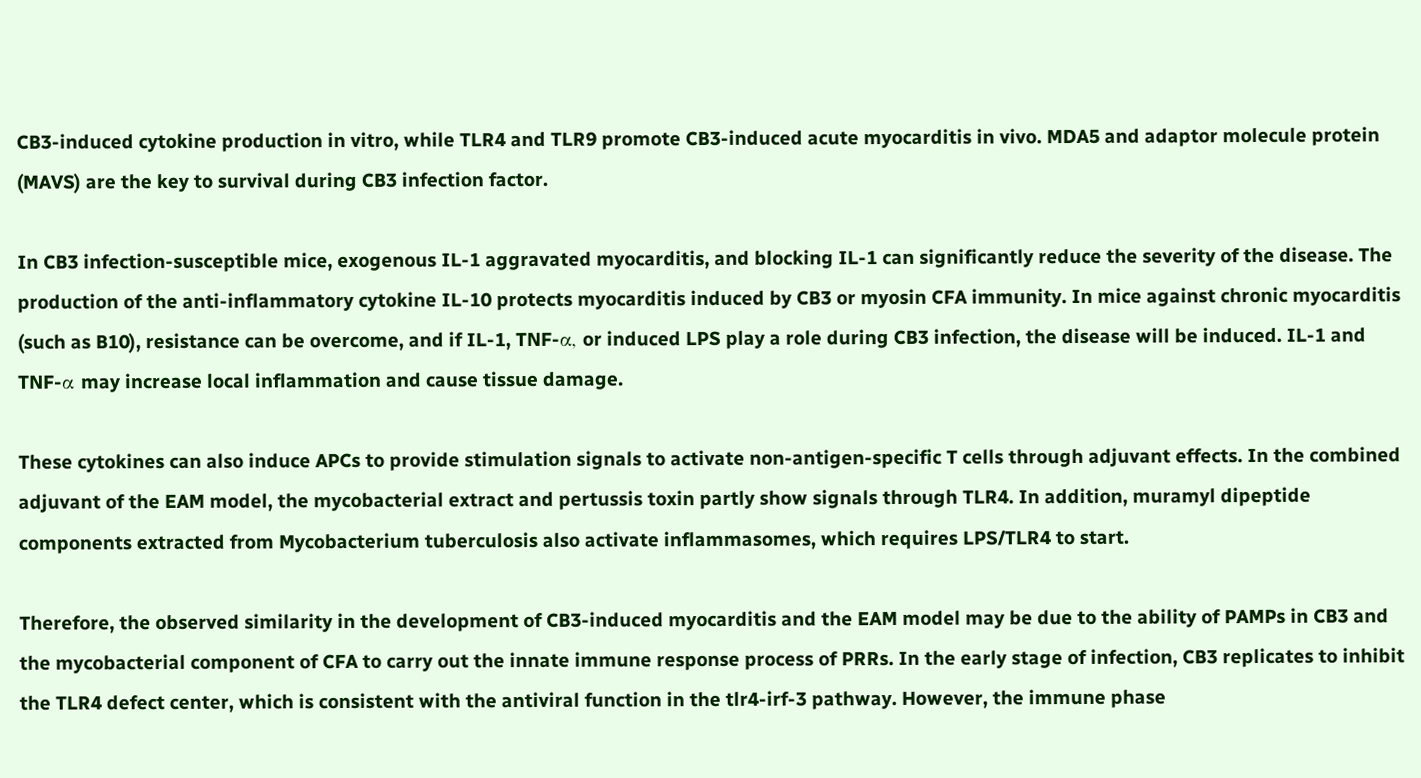CB3-induced cytokine production in vitro, while TLR4 and TLR9 promote CB3-induced acute myocarditis in vivo. MDA5 and adaptor molecule protein (MAVS) are the key to survival during CB3 infection factor.

In CB3 infection-susceptible mice, exogenous IL-1 aggravated myocarditis, and blocking IL-1 can significantly reduce the severity of the disease. The production of the anti-inflammatory cytokine IL-10 protects myocarditis induced by CB3 or myosin CFA immunity. In mice against chronic myocarditis (such as B10), resistance can be overcome, and if IL-1, TNF-α, or induced LPS play a role during CB3 infection, the disease will be induced. IL-1 and TNF-α may increase local inflammation and cause tissue damage.

These cytokines can also induce APCs to provide stimulation signals to activate non-antigen-specific T cells through adjuvant effects. In the combined adjuvant of the EAM model, the mycobacterial extract and pertussis toxin partly show signals through TLR4. In addition, muramyl dipeptide components extracted from Mycobacterium tuberculosis also activate inflammasomes, which requires LPS/TLR4 to start.

Therefore, the observed similarity in the development of CB3-induced myocarditis and the EAM model may be due to the ability of PAMPs in CB3 and the mycobacterial component of CFA to carry out the innate immune response process of PRRs. In the early stage of infection, CB3 replicates to inhibit the TLR4 defect center, which is consistent with the antiviral function in the tlr4-irf-3 pathway. However, the immune phase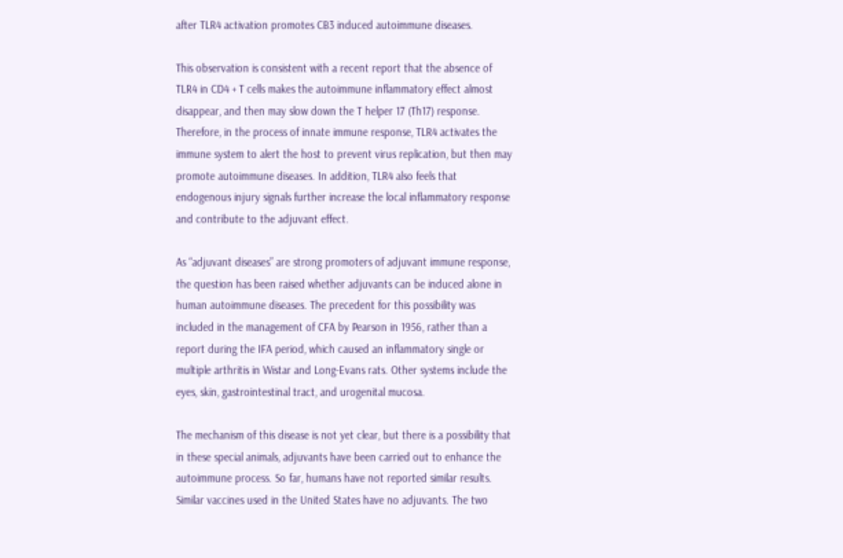after TLR4 activation promotes CB3 induced autoimmune diseases.

This observation is consistent with a recent report that the absence of TLR4 in CD4 + T cells makes the autoimmune inflammatory effect almost disappear, and then may slow down the T helper 17 (Th17) response. Therefore, in the process of innate immune response, TLR4 activates the immune system to alert the host to prevent virus replication, but then may promote autoimmune diseases. In addition, TLR4 also feels that endogenous injury signals further increase the local inflammatory response and contribute to the adjuvant effect.

As “adjuvant diseases” are strong promoters of adjuvant immune response, the question has been raised whether adjuvants can be induced alone in human autoimmune diseases. The precedent for this possibility was included in the management of CFA by Pearson in 1956, rather than a report during the IFA period, which caused an inflammatory single or multiple arthritis in Wistar and Long-Evans rats. Other systems include the eyes, skin, gastrointestinal tract, and urogenital mucosa.

The mechanism of this disease is not yet clear, but there is a possibility that in these special animals, adjuvants have been carried out to enhance the autoimmune process. So far, humans have not reported similar results. Similar vaccines used in the United States have no adjuvants. The two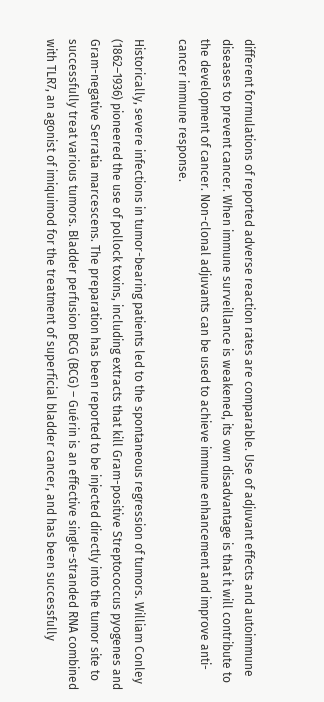different formulations of reported adverse reaction rates are comparable. Use of adjuvant effects and autoimmune diseases to prevent cancer. When immune surveillance is weakened, its own disadvantage is that it will contribute to the development of cancer. Non-clonal adjuvants can be used to achieve immune enhancement and improve anti-cancer immune response.

Historically, severe infections in tumor-bearing patients led to the spontaneous regression of tumors. William Conley (1862–1936) pioneered the use of pollock toxins, including extracts that kill Gram-positive Streptococcus pyogenes and Gram-negative Serratia marcescens. The preparation has been reported to be injected directly into the tumor site to successfully treat various tumors. Bladder perfusion BCG (BCG) – Guérin is an effective single-stranded RNA combined with TLR7, an agonist of imiquimod for the treatment of superficial bladder cancer, and has been successfully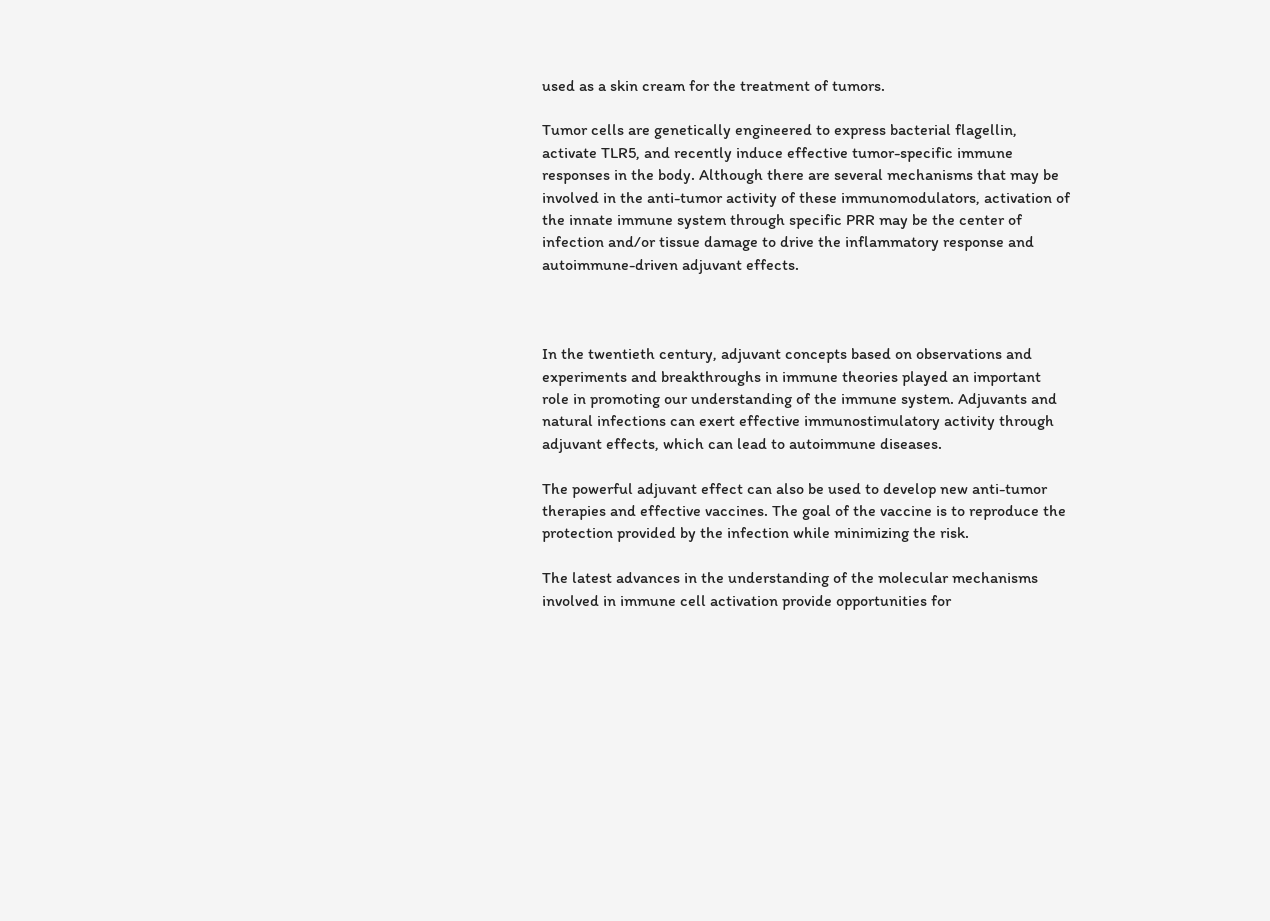used as a skin cream for the treatment of tumors.

Tumor cells are genetically engineered to express bacterial flagellin, activate TLR5, and recently induce effective tumor-specific immune responses in the body. Although there are several mechanisms that may be involved in the anti-tumor activity of these immunomodulators, activation of the innate immune system through specific PRR may be the center of infection and/or tissue damage to drive the inflammatory response and autoimmune-driven adjuvant effects.



In the twentieth century, adjuvant concepts based on observations and experiments and breakthroughs in immune theories played an important role in promoting our understanding of the immune system. Adjuvants and natural infections can exert effective immunostimulatory activity through adjuvant effects, which can lead to autoimmune diseases.

The powerful adjuvant effect can also be used to develop new anti-tumor therapies and effective vaccines. The goal of the vaccine is to reproduce the protection provided by the infection while minimizing the risk.

The latest advances in the understanding of the molecular mechanisms involved in immune cell activation provide opportunities for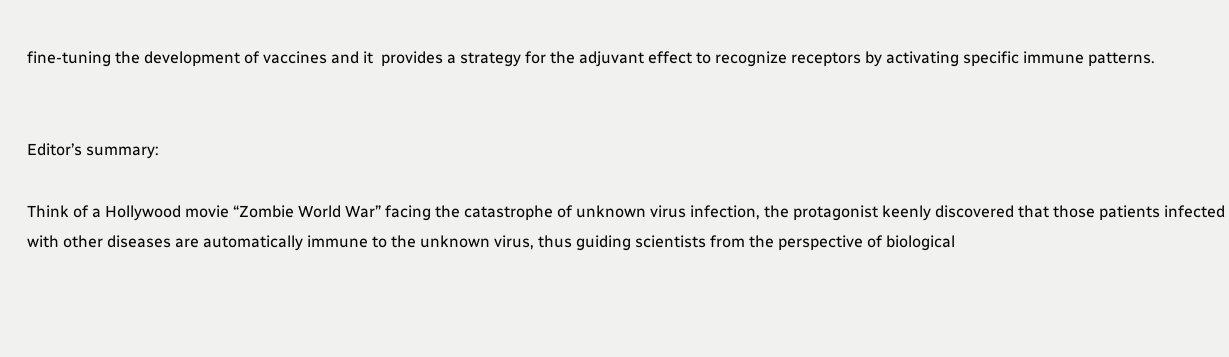fine-tuning the development of vaccines and it  provides a strategy for the adjuvant effect to recognize receptors by activating specific immune patterns.


Editor’s summary:

Think of a Hollywood movie “Zombie World War” facing the catastrophe of unknown virus infection, the protagonist keenly discovered that those patients infected with other diseases are automatically immune to the unknown virus, thus guiding scientists from the perspective of biological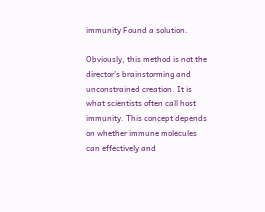immunity Found a solution.

Obviously, this method is not the director’s brainstorming and unconstrained creation. It is what scientists often call host immunity. This concept depends on whether immune molecules can effectively and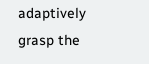adaptively grasp the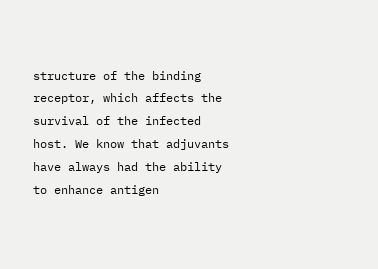structure of the binding receptor, which affects the survival of the infected host. We know that adjuvants have always had the ability to enhance antigen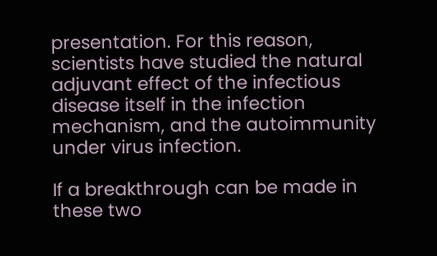presentation. For this reason, scientists have studied the natural adjuvant effect of the infectious disease itself in the infection mechanism, and the autoimmunity under virus infection.

If a breakthrough can be made in these two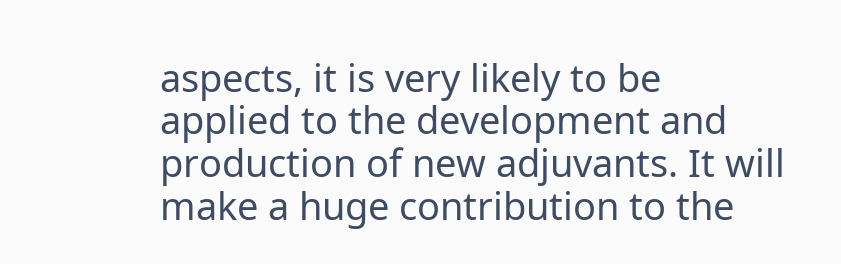aspects, it is very likely to be applied to the development and production of new adjuvants. It will make a huge contribution to the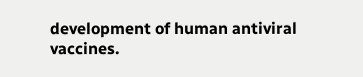development of human antiviral vaccines.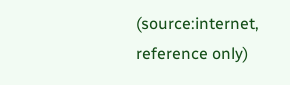(source:internet, reference only)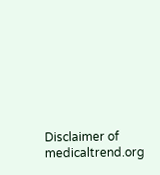Disclaimer of medicaltrend.org